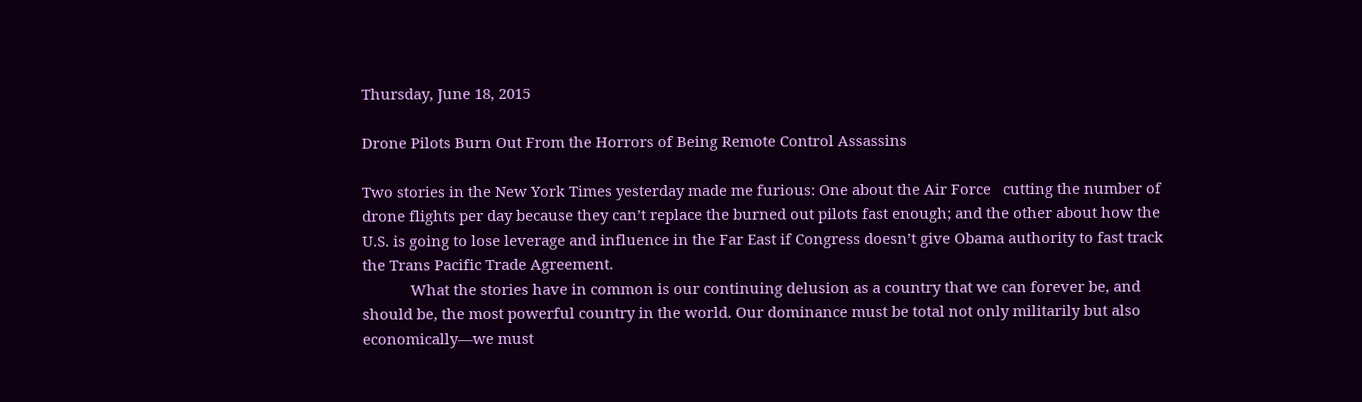Thursday, June 18, 2015

Drone Pilots Burn Out From the Horrors of Being Remote Control Assassins

Two stories in the New York Times yesterday made me furious: One about the Air Force   cutting the number of drone flights per day because they can’t replace the burned out pilots fast enough; and the other about how the U.S. is going to lose leverage and influence in the Far East if Congress doesn’t give Obama authority to fast track the Trans Pacific Trade Agreement.
            What the stories have in common is our continuing delusion as a country that we can forever be, and should be, the most powerful country in the world. Our dominance must be total not only militarily but also economically—we must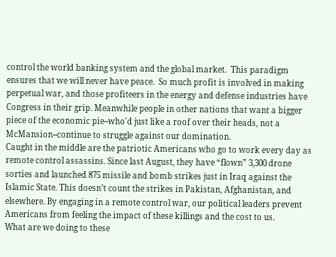control the world banking system and the global market.  This paradigm ensures that we will never have peace.  So much profit is involved in making perpetual war, and those profiteers in the energy and defense industries have Congress in their grip. Meanwhile people in other nations that want a bigger piece of the economic pie--who'd just like a roof over their heads, not a McMansion--continue to struggle against our domination.
Caught in the middle are the patriotic Americans who go to work every day as remote control assassins. Since last August, they have “flown” 3,300 drone sorties and launched 875 missile and bomb strikes just in Iraq against the Islamic State. This doesn’t count the strikes in Pakistan, Afghanistan, and elsewhere. By engaging in a remote control war, our political leaders prevent Americans from feeling the impact of these killings and the cost to us.
What are we doing to these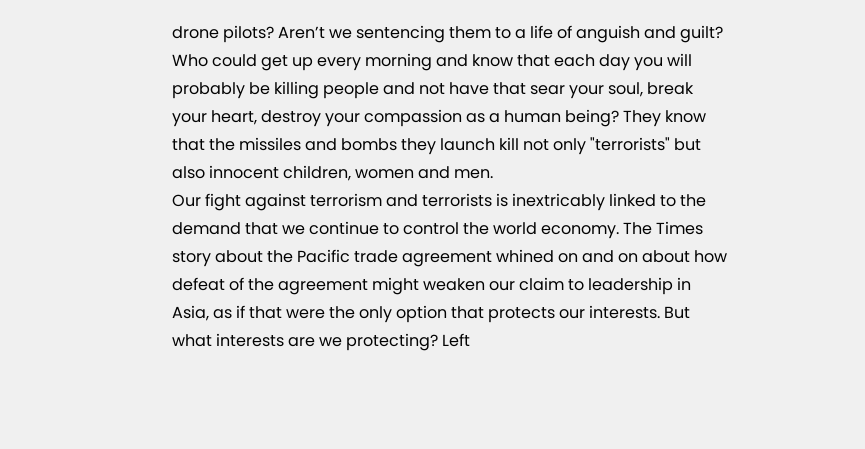drone pilots? Aren’t we sentencing them to a life of anguish and guilt? Who could get up every morning and know that each day you will probably be killing people and not have that sear your soul, break your heart, destroy your compassion as a human being? They know that the missiles and bombs they launch kill not only "terrorists" but also innocent children, women and men.
Our fight against terrorism and terrorists is inextricably linked to the demand that we continue to control the world economy. The Times story about the Pacific trade agreement whined on and on about how defeat of the agreement might weaken our claim to leadership in Asia, as if that were the only option that protects our interests. But what interests are we protecting? Left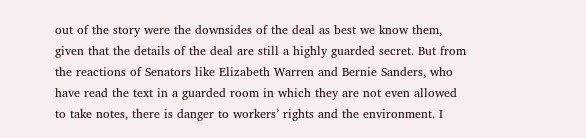out of the story were the downsides of the deal as best we know them, given that the details of the deal are still a highly guarded secret. But from the reactions of Senators like Elizabeth Warren and Bernie Sanders, who have read the text in a guarded room in which they are not even allowed to take notes, there is danger to workers’ rights and the environment. I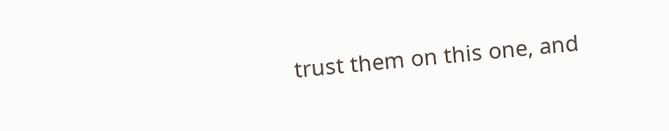trust them on this one, and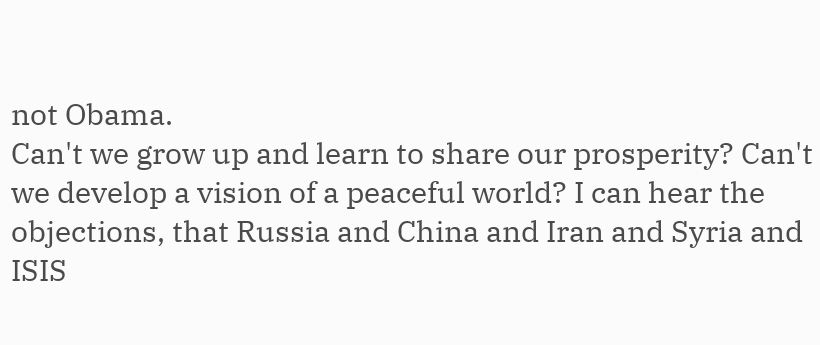not Obama.
Can't we grow up and learn to share our prosperity? Can't we develop a vision of a peaceful world? I can hear the objections, that Russia and China and Iran and Syria and ISIS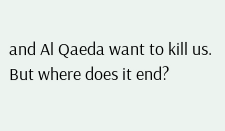and Al Qaeda want to kill us. But where does it end?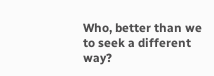Who, better than we to seek a different way?